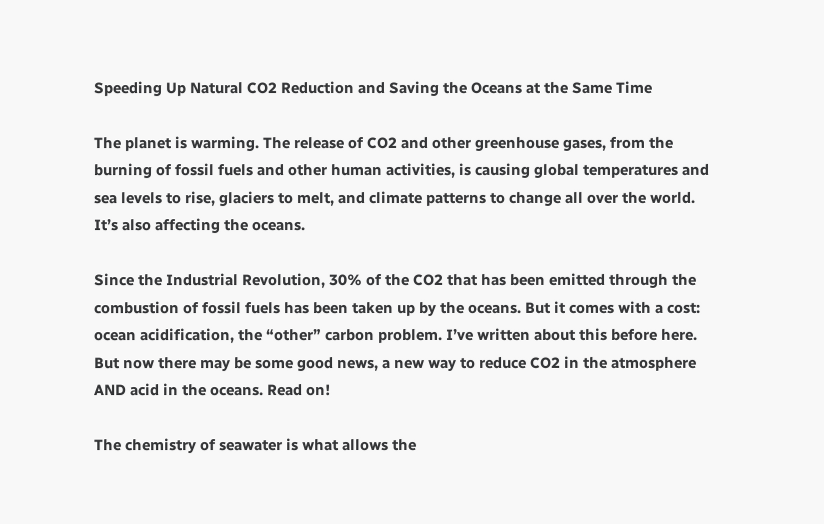Speeding Up Natural CO2 Reduction and Saving the Oceans at the Same Time

The planet is warming. The release of CO2 and other greenhouse gases, from the burning of fossil fuels and other human activities, is causing global temperatures and sea levels to rise, glaciers to melt, and climate patterns to change all over the world. It’s also affecting the oceans.

Since the Industrial Revolution, 30% of the CO2 that has been emitted through the combustion of fossil fuels has been taken up by the oceans. But it comes with a cost: ocean acidification, the “other” carbon problem. I’ve written about this before here. But now there may be some good news, a new way to reduce CO2 in the atmosphere AND acid in the oceans. Read on!

The chemistry of seawater is what allows the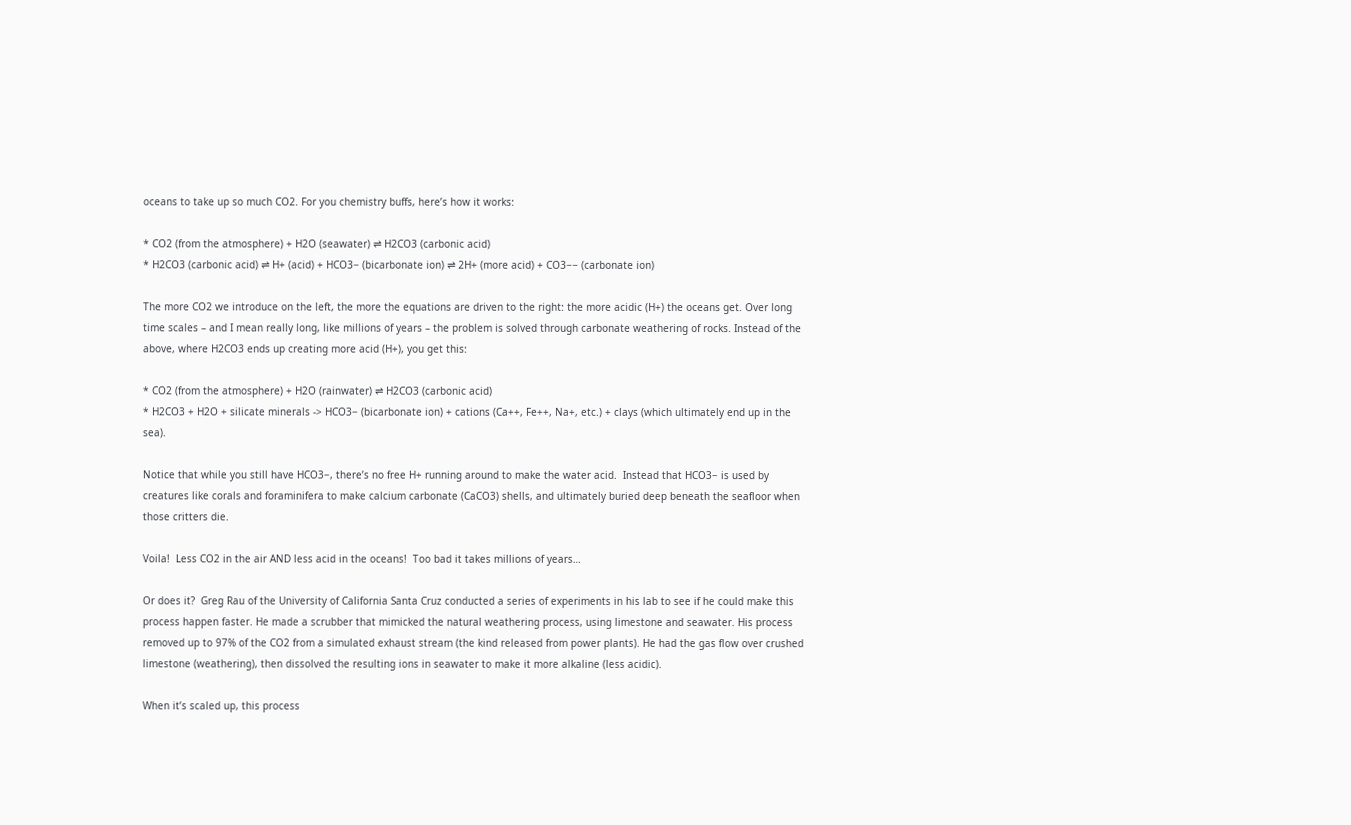oceans to take up so much CO2. For you chemistry buffs, here’s how it works:

* CO2 (from the atmosphere) + H2O (seawater) ⇌ H2CO3 (carbonic acid)
* H2CO3 (carbonic acid) ⇌ H+ (acid) + HCO3− (bicarbonate ion) ⇌ 2H+ (more acid) + CO3−− (carbonate ion)

The more CO2 we introduce on the left, the more the equations are driven to the right: the more acidic (H+) the oceans get. Over long time scales – and I mean really long, like millions of years – the problem is solved through carbonate weathering of rocks. Instead of the above, where H2CO3 ends up creating more acid (H+), you get this:

* CO2 (from the atmosphere) + H2O (rainwater) ⇌ H2CO3 (carbonic acid)
* H2CO3 + H2O + silicate minerals -> HCO3− (bicarbonate ion) + cations (Ca++, Fe++, Na+, etc.) + clays (which ultimately end up in the sea).

Notice that while you still have HCO3−, there’s no free H+ running around to make the water acid.  Instead that HCO3− is used by creatures like corals and foraminifera to make calcium carbonate (CaCO3) shells, and ultimately buried deep beneath the seafloor when those critters die.

Voila!  Less CO2 in the air AND less acid in the oceans!  Too bad it takes millions of years…

Or does it?  Greg Rau of the University of California Santa Cruz conducted a series of experiments in his lab to see if he could make this process happen faster. He made a scrubber that mimicked the natural weathering process, using limestone and seawater. His process removed up to 97% of the CO2 from a simulated exhaust stream (the kind released from power plants). He had the gas flow over crushed limestone (weathering), then dissolved the resulting ions in seawater to make it more alkaline (less acidic).

When it’s scaled up, this process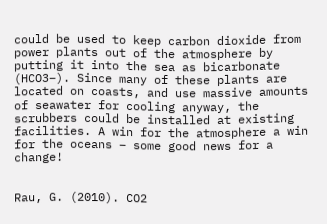could be used to keep carbon dioxide from power plants out of the atmosphere by putting it into the sea as bicarbonate (HCO3−). Since many of these plants are located on coasts, and use massive amounts of seawater for cooling anyway, the scrubbers could be installed at existing facilities. A win for the atmosphere a win for the oceans – some good news for a change!


Rau, G. (2010). CO2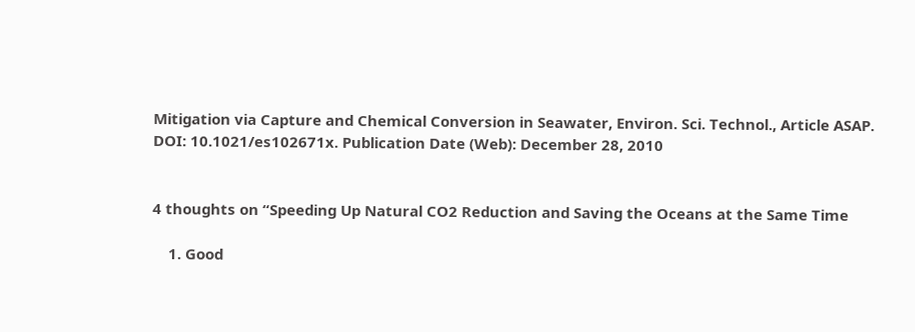Mitigation via Capture and Chemical Conversion in Seawater, Environ. Sci. Technol., Article ASAP. DOI: 10.1021/es102671x. Publication Date (Web): December 28, 2010


4 thoughts on “Speeding Up Natural CO2 Reduction and Saving the Oceans at the Same Time

    1. Good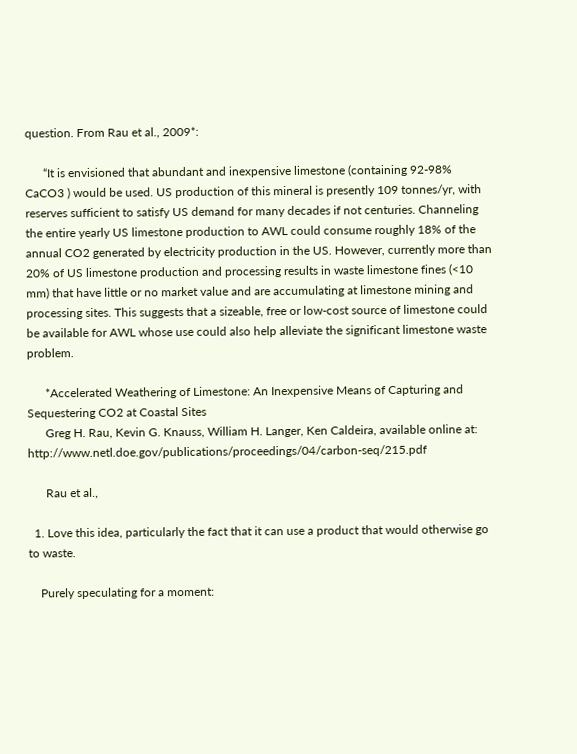question. From Rau et al., 2009*:

      “It is envisioned that abundant and inexpensive limestone (containing 92-98% CaCO3 ) would be used. US production of this mineral is presently 109 tonnes/yr, with reserves sufficient to satisfy US demand for many decades if not centuries. Channeling the entire yearly US limestone production to AWL could consume roughly 18% of the annual CO2 generated by electricity production in the US. However, currently more than 20% of US limestone production and processing results in waste limestone fines (<10 mm) that have little or no market value and are accumulating at limestone mining and processing sites. This suggests that a sizeable, free or low-cost source of limestone could be available for AWL whose use could also help alleviate the significant limestone waste problem.

      *Accelerated Weathering of Limestone: An Inexpensive Means of Capturing and Sequestering CO2 at Coastal Sites
      Greg H. Rau, Kevin G. Knauss, William H. Langer, Ken Caldeira, available online at: http://www.netl.doe.gov/publications/proceedings/04/carbon-seq/215.pdf

      Rau et al.,

  1. Love this idea, particularly the fact that it can use a product that would otherwise go to waste.

    Purely speculating for a moment: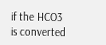if the HCO3 is converted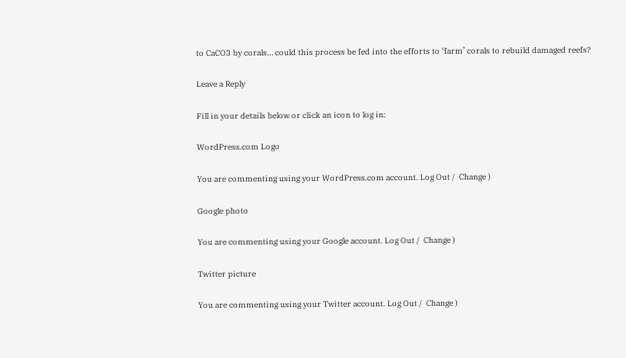to CaCO3 by corals… could this process be fed into the efforts to ‘farm’ corals to rebuild damaged reefs?

Leave a Reply

Fill in your details below or click an icon to log in:

WordPress.com Logo

You are commenting using your WordPress.com account. Log Out /  Change )

Google photo

You are commenting using your Google account. Log Out /  Change )

Twitter picture

You are commenting using your Twitter account. Log Out /  Change )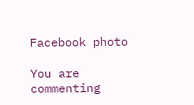Facebook photo

You are commenting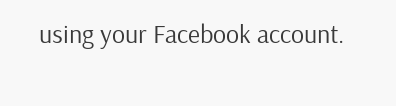using your Facebook account.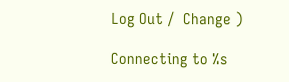Log Out /  Change )

Connecting to %s